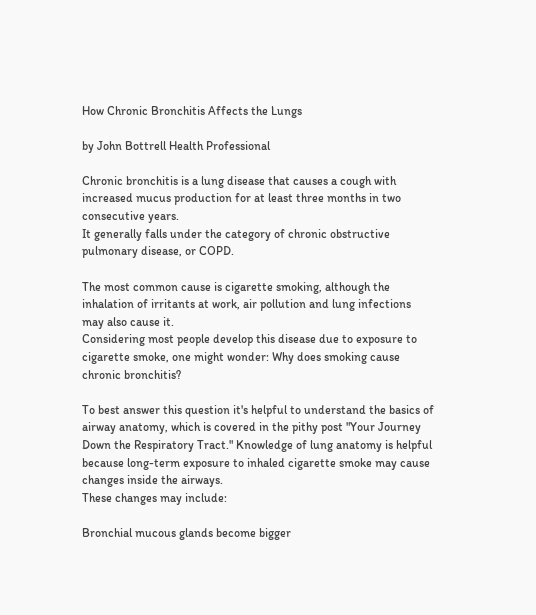How Chronic Bronchitis Affects the Lungs

by John Bottrell Health Professional

Chronic bronchitis is a lung disease that causes a cough with increased mucus production for at least three months in two consecutive years.
It generally falls under the category of chronic obstructive pulmonary disease, or COPD.

The most common cause is cigarette smoking, although the inhalation of irritants at work, air pollution and lung infections may also cause it.
Considering most people develop this disease due to exposure to cigarette smoke, one might wonder: Why does smoking cause chronic bronchitis?

To best answer this question it's helpful to understand the basics of airway anatomy, which is covered in the pithy post "Your Journey Down the Respiratory Tract." Knowledge of lung anatomy is helpful because long-term exposure to inhaled cigarette smoke may cause changes inside the airways.
These changes may include:

Bronchial mucous glands become bigger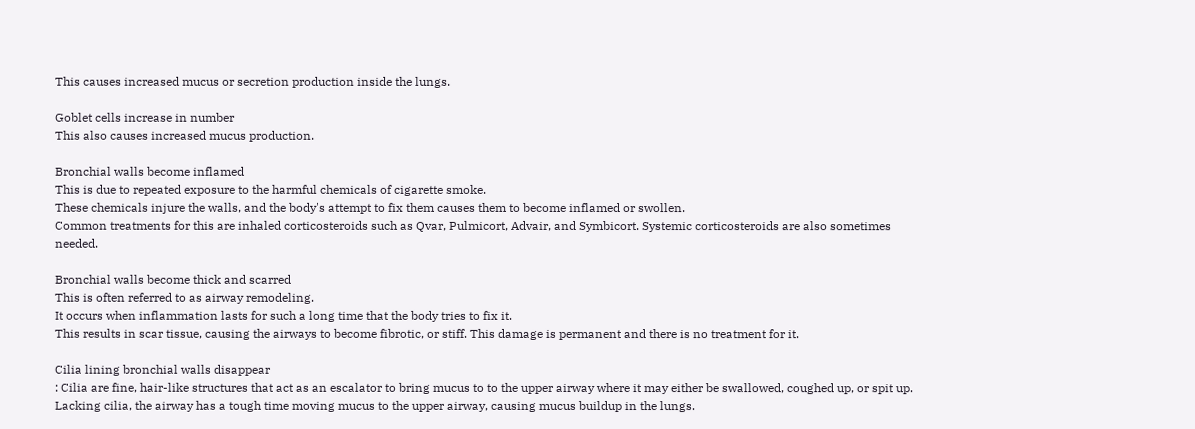This causes increased mucus or secretion production inside the lungs.

Goblet cells increase in number
This also causes increased mucus production.

Bronchial walls become inflamed
This is due to repeated exposure to the harmful chemicals of cigarette smoke.
These chemicals injure the walls, and the body's attempt to fix them causes them to become inflamed or swollen.
Common treatments for this are inhaled corticosteroids such as Qvar, Pulmicort, Advair, and Symbicort. Systemic corticosteroids are also sometimes needed.

Bronchial walls become thick and scarred
This is often referred to as airway remodeling.
It occurs when inflammation lasts for such a long time that the body tries to fix it.
This results in scar tissue, causing the airways to become fibrotic, or stiff. This damage is permanent and there is no treatment for it.

Cilia lining bronchial walls disappear
: Cilia are fine, hair-like structures that act as an escalator to bring mucus to to the upper airway where it may either be swallowed, coughed up, or spit up.
Lacking cilia, the airway has a tough time moving mucus to the upper airway, causing mucus buildup in the lungs.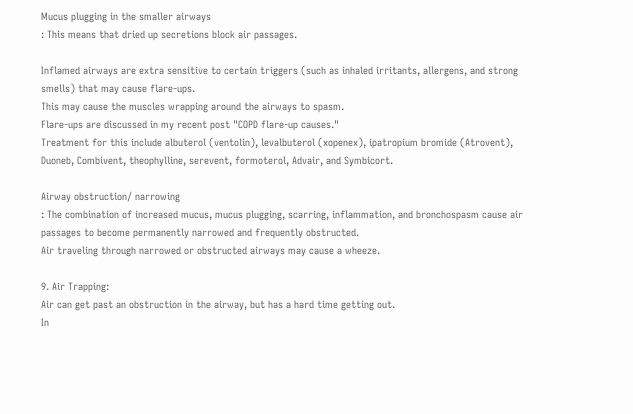Mucus plugging in the smaller airways
: This means that dried up secretions block air passages.

Inflamed airways are extra sensitive to certain triggers (such as inhaled irritants, allergens, and strong smells) that may cause flare-ups.
This may cause the muscles wrapping around the airways to spasm.
Flare-ups are discussed in my recent post "COPD flare-up causes."
Treatment for this include albuterol (ventolin), levalbuterol (xopenex), ipatropium bromide (Atrovent), Duoneb, Combivent, theophylline, serevent, formoterol, Advair, and Symbicort.

Airway obstruction/ narrowing
: The combination of increased mucus, mucus plugging, scarring, inflammation, and bronchospasm cause air passages to become permanently narrowed and frequently obstructed.
Air traveling through narrowed or obstructed airways may cause a wheeze.

9. Air Trapping:
Air can get past an obstruction in the airway, but has a hard time getting out.
In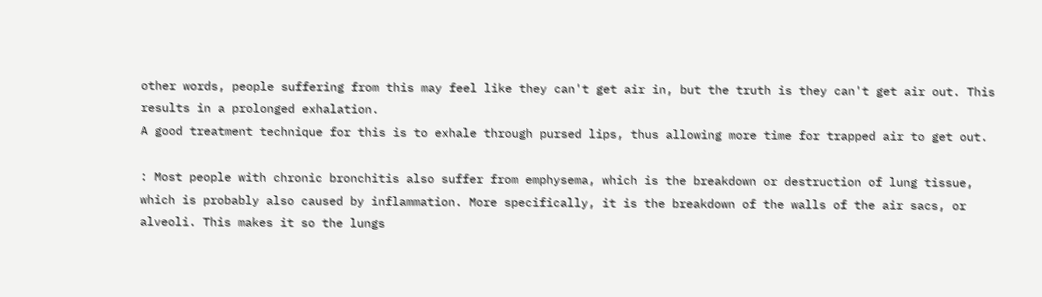other words, people suffering from this may feel like they can't get air in, but the truth is they can't get air out. This results in a prolonged exhalation.
A good treatment technique for this is to exhale through pursed lips, thus allowing more time for trapped air to get out.

: Most people with chronic bronchitis also suffer from emphysema, which is the breakdown or destruction of lung tissue, which is probably also caused by inflammation. More specifically, it is the breakdown of the walls of the air sacs, or alveoli. This makes it so the lungs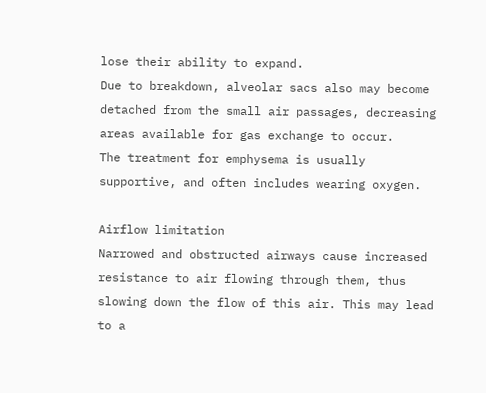lose their ability to expand.
Due to breakdown, alveolar sacs also may become detached from the small air passages, decreasing areas available for gas exchange to occur.
The treatment for emphysema is usually supportive, and often includes wearing oxygen.

Airflow limitation
Narrowed and obstructed airways cause increased resistance to air flowing through them, thus slowing down the flow of this air. This may lead to a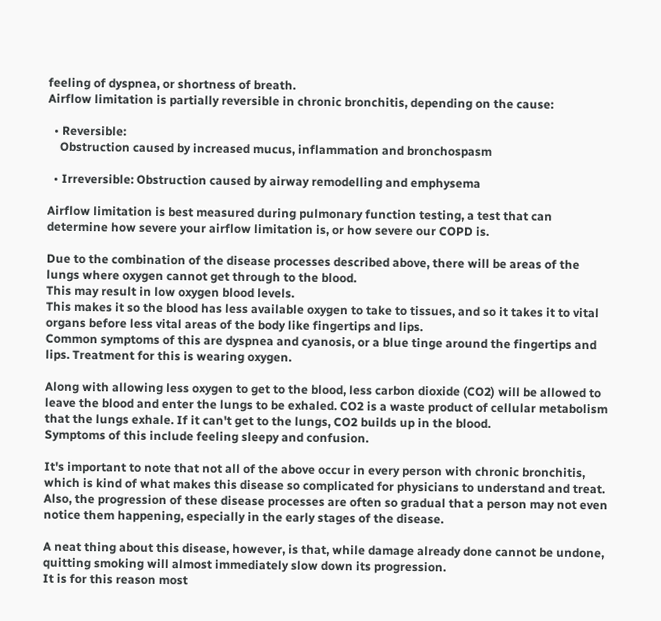feeling of dyspnea, or shortness of breath.
Airflow limitation is partially reversible in chronic bronchitis, depending on the cause:

  • Reversible:
    Obstruction caused by increased mucus, inflammation and bronchospasm

  • Irreversible: Obstruction caused by airway remodelling and emphysema

Airflow limitation is best measured during pulmonary function testing, a test that can determine how severe your airflow limitation is, or how severe our COPD is.

Due to the combination of the disease processes described above, there will be areas of the lungs where oxygen cannot get through to the blood.
This may result in low oxygen blood levels.
This makes it so the blood has less available oxygen to take to tissues, and so it takes it to vital organs before less vital areas of the body like fingertips and lips.
Common symptoms of this are dyspnea and cyanosis, or a blue tinge around the fingertips and lips. Treatment for this is wearing oxygen.

Along with allowing less oxygen to get to the blood, less carbon dioxide (CO2) will be allowed to leave the blood and enter the lungs to be exhaled. CO2 is a waste product of cellular metabolism that the lungs exhale. If it can't get to the lungs, CO2 builds up in the blood.
Symptoms of this include feeling sleepy and confusion.

It's important to note that not all of the above occur in every person with chronic bronchitis, which is kind of what makes this disease so complicated for physicians to understand and treat. Also, the progression of these disease processes are often so gradual that a person may not even notice them happening, especially in the early stages of the disease.

A neat thing about this disease, however, is that, while damage already done cannot be undone, quitting smoking will almost immediately slow down its progression.
It is for this reason most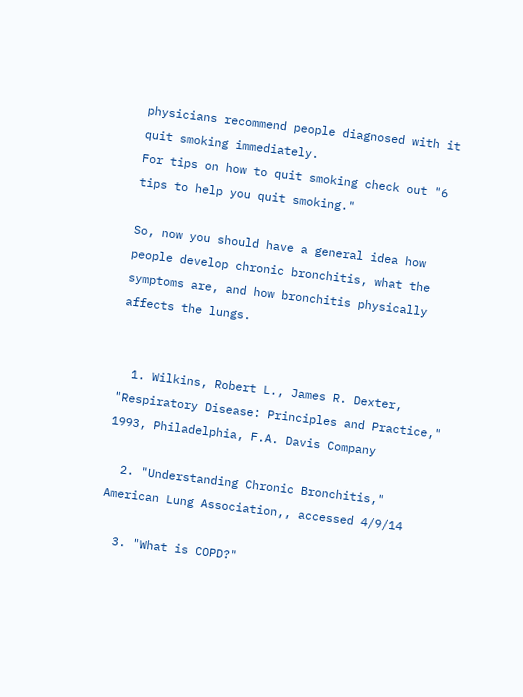physicians recommend people diagnosed with it quit smoking immediately.
For tips on how to quit smoking check out "6 tips to help you quit smoking."

So, now you should have a general idea how people develop chronic bronchitis, what the symptoms are, and how bronchitis physically affects the lungs.


  1. Wilkins, Robert L., James R. Dexter, "Respiratory Disease: Principles and Practice," 1993, Philadelphia, F.A. Davis Company

  2. "Understanding Chronic Bronchitis," American Lung Association,, accessed 4/9/14

  3. "What is COPD?"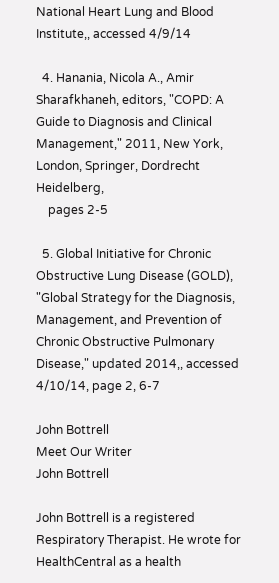National Heart Lung and Blood Institute,, accessed 4/9/14

  4. Hanania, Nicola A., Amir Sharafkhaneh, editors, "COPD: A Guide to Diagnosis and Clinical Management," 2011, New York, London, Springer, Dordrecht Heidelberg,
    pages 2-5

  5. Global Initiative for Chronic Obstructive Lung Disease (GOLD), "Global Strategy for the Diagnosis, Management, and Prevention of Chronic Obstructive Pulmonary Disease," updated 2014,, accessed 4/10/14, page 2, 6-7

John Bottrell
Meet Our Writer
John Bottrell

John Bottrell is a registered Respiratory Therapist. He wrote for HealthCentral as a health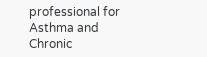professional for Asthma and Chronic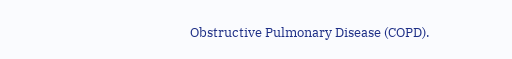Obstructive Pulmonary Disease (COPD).